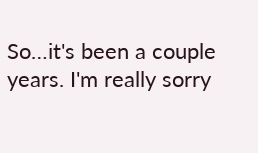So…it's been a couple years. I'm really sorry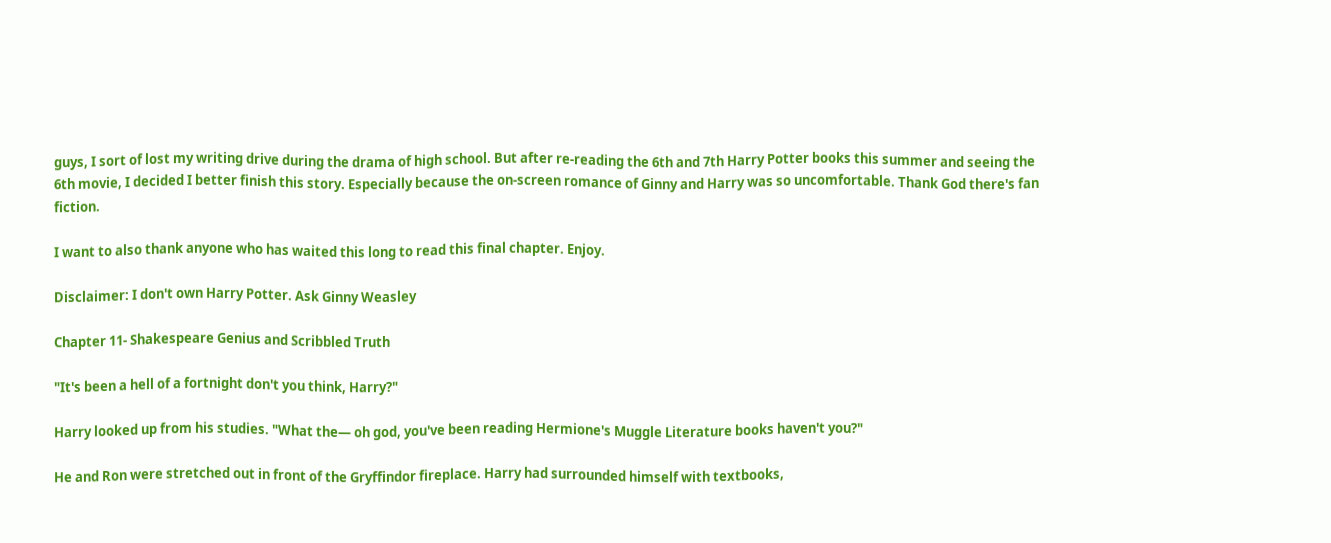guys, I sort of lost my writing drive during the drama of high school. But after re-reading the 6th and 7th Harry Potter books this summer and seeing the 6th movie, I decided I better finish this story. Especially because the on-screen romance of Ginny and Harry was so uncomfortable. Thank God there's fan fiction.

I want to also thank anyone who has waited this long to read this final chapter. Enjoy.

Disclaimer: I don't own Harry Potter. Ask Ginny Weasley

Chapter 11- Shakespeare Genius and Scribbled Truth

"It's been a hell of a fortnight don't you think, Harry?"

Harry looked up from his studies. "What the— oh god, you've been reading Hermione's Muggle Literature books haven't you?"

He and Ron were stretched out in front of the Gryffindor fireplace. Harry had surrounded himself with textbooks,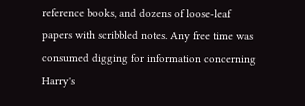reference books, and dozens of loose-leaf papers with scribbled notes. Any free time was consumed digging for information concerning Harry's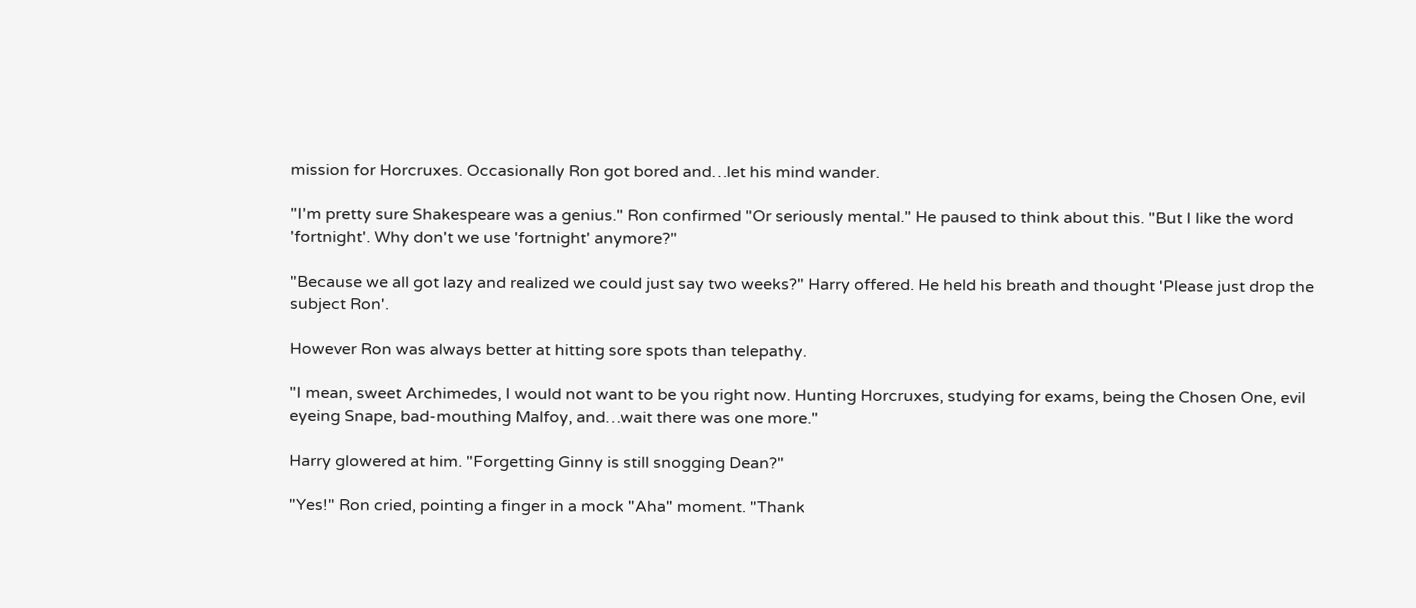mission for Horcruxes. Occasionally Ron got bored and…let his mind wander.

"I'm pretty sure Shakespeare was a genius." Ron confirmed "Or seriously mental." He paused to think about this. "But I like the word 'fortnight'. Why don't we use 'fortnight' anymore?"

"Because we all got lazy and realized we could just say two weeks?" Harry offered. He held his breath and thought 'Please just drop the subject Ron'.

However Ron was always better at hitting sore spots than telepathy.

"I mean, sweet Archimedes, I would not want to be you right now. Hunting Horcruxes, studying for exams, being the Chosen One, evil eyeing Snape, bad-mouthing Malfoy, and…wait there was one more."

Harry glowered at him. "Forgetting Ginny is still snogging Dean?"

"Yes!" Ron cried, pointing a finger in a mock "Aha" moment. "Thank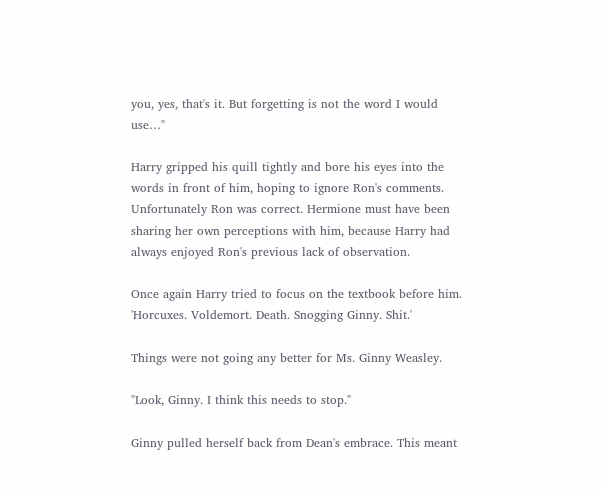you, yes, that's it. But forgetting is not the word I would use…"

Harry gripped his quill tightly and bore his eyes into the words in front of him, hoping to ignore Ron's comments. Unfortunately Ron was correct. Hermione must have been sharing her own perceptions with him, because Harry had always enjoyed Ron's previous lack of observation.

Once again Harry tried to focus on the textbook before him. 'Horcuxes. Voldemort. Death. Snogging Ginny. Shit.'

Things were not going any better for Ms. Ginny Weasley.

"Look, Ginny. I think this needs to stop."

Ginny pulled herself back from Dean's embrace. This meant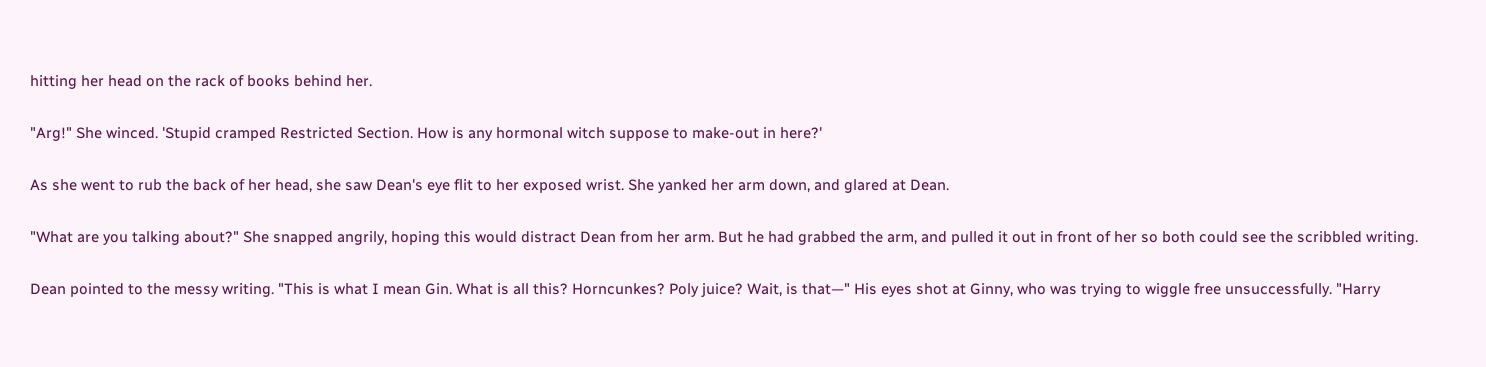hitting her head on the rack of books behind her.

"Arg!" She winced. 'Stupid cramped Restricted Section. How is any hormonal witch suppose to make-out in here?'

As she went to rub the back of her head, she saw Dean's eye flit to her exposed wrist. She yanked her arm down, and glared at Dean.

"What are you talking about?" She snapped angrily, hoping this would distract Dean from her arm. But he had grabbed the arm, and pulled it out in front of her so both could see the scribbled writing.

Dean pointed to the messy writing. "This is what I mean Gin. What is all this? Horncunkes? Poly juice? Wait, is that—" His eyes shot at Ginny, who was trying to wiggle free unsuccessfully. "Harry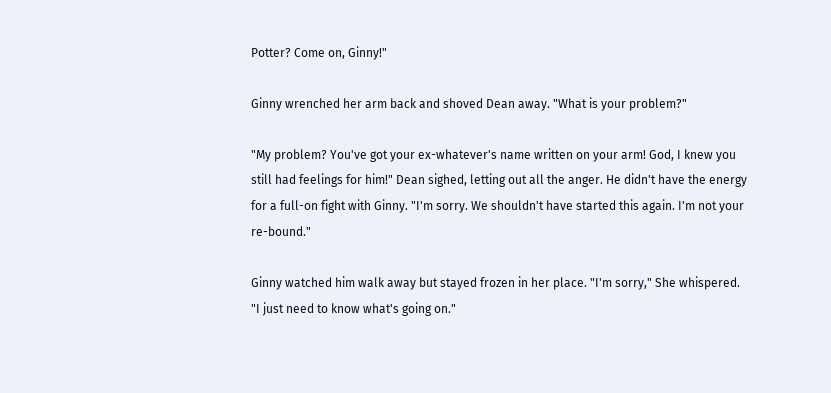Potter? Come on, Ginny!"

Ginny wrenched her arm back and shoved Dean away. "What is your problem?"

"My problem? You've got your ex-whatever's name written on your arm! God, I knew you still had feelings for him!" Dean sighed, letting out all the anger. He didn't have the energy for a full-on fight with Ginny. "I'm sorry. We shouldn't have started this again. I'm not your re-bound."

Ginny watched him walk away but stayed frozen in her place. "I'm sorry," She whispered. "I just need to know what's going on."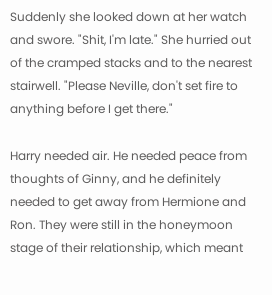Suddenly she looked down at her watch and swore. "Shit, I'm late." She hurried out of the cramped stacks and to the nearest stairwell. "Please Neville, don't set fire to anything before I get there."

Harry needed air. He needed peace from thoughts of Ginny, and he definitely needed to get away from Hermione and Ron. They were still in the honeymoon stage of their relationship, which meant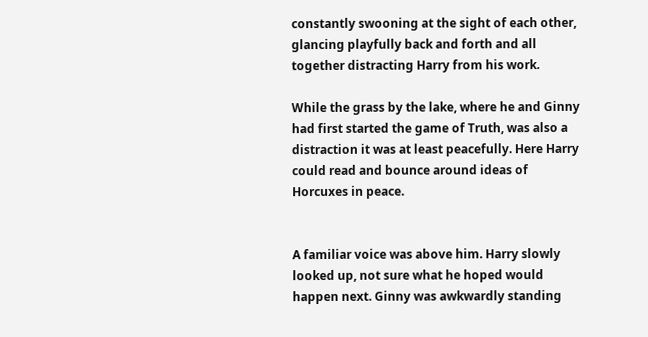constantly swooning at the sight of each other, glancing playfully back and forth and all together distracting Harry from his work.

While the grass by the lake, where he and Ginny had first started the game of Truth, was also a distraction it was at least peacefully. Here Harry could read and bounce around ideas of Horcuxes in peace.


A familiar voice was above him. Harry slowly looked up, not sure what he hoped would happen next. Ginny was awkwardly standing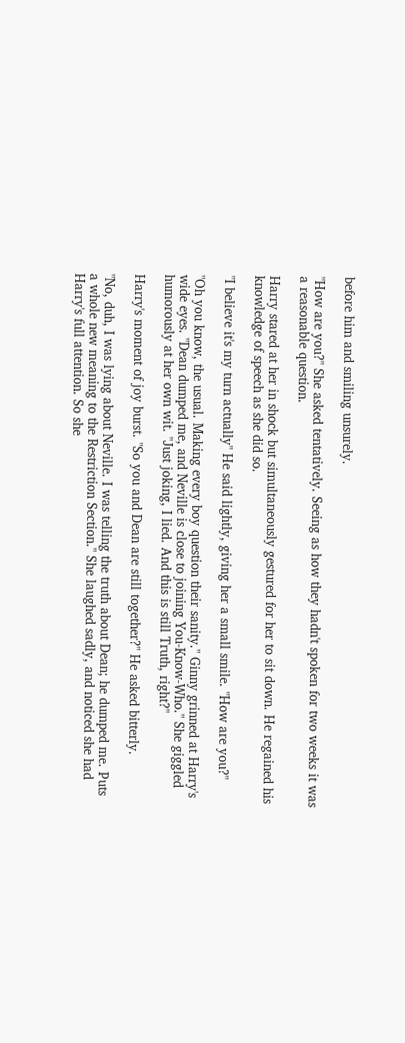before him and smiling unsurely.

"How are you?" She asked tentatively. Seeing as how they hadn't spoken for two weeks it was a reasonable question.

Harry stared at her in shock but simultaneously gestured for her to sit down. He regained his knowledge of speech as she did so.

"I believe it's my turn actually" He said lightly, giving her a small smile. "How are you?"

"Oh you know, the usual. Making every boy question their sanity." Ginny grinned at Harry's wide eyes. "Dean dumped me, and Neville is close to joining You-Know-Who." She giggled humorously at her own wit. "Just joking, I lied. And this is still Truth, right?"

Harry's moment of joy burst. "So you and Dean are still together?" He asked bitterly.

"No, duh, I was lying about Neville. I was telling the truth about Dean; he dumped me. Puts a whole new meaning to the Restriction Section." She laughed sadly, and noticed she had Harry's full attention. So she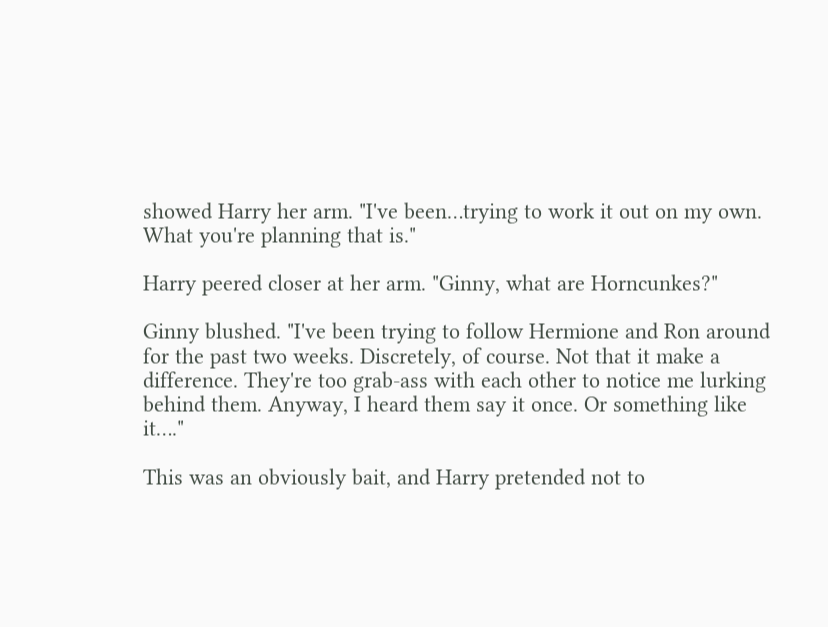showed Harry her arm. "I've been…trying to work it out on my own. What you're planning that is."

Harry peered closer at her arm. "Ginny, what are Horncunkes?"

Ginny blushed. "I've been trying to follow Hermione and Ron around for the past two weeks. Discretely, of course. Not that it make a difference. They're too grab-ass with each other to notice me lurking behind them. Anyway, I heard them say it once. Or something like it…."

This was an obviously bait, and Harry pretended not to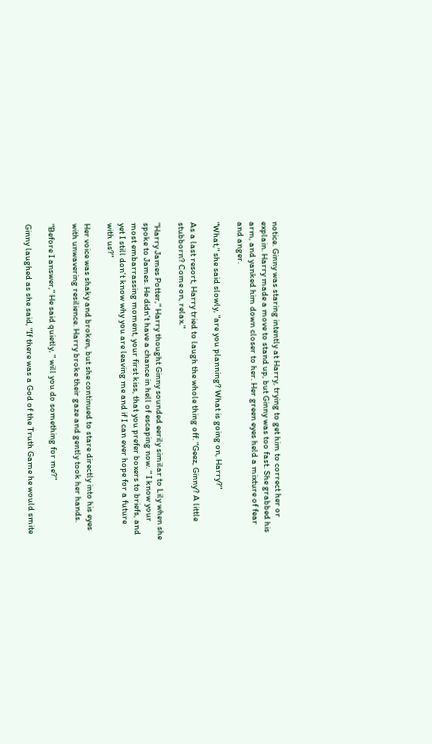notice. Ginny was staring intently at Harry, trying to get him to correct her or explain. Harry made a move to stand up, but Ginny was too fast. She grabbed his arm, and yanked him down closer to her. Her green eyes held a mixture of fear and anger.

"What," she said slowly, "are you planning? What is going on, Harry?"

As a last resort, Harry tried to laugh the whole thing off. "Geez, Ginny? A little stubborn? Come on, relax."

"Harry James Potter," Harry thought Ginny sounded eerily similar to Lily when she spoke to James. He didn't have a chance in hell of escaping now. " I know your most embarrassing moment, your first kiss, that you prefer boxers to briefs, and yet I still don't know why you are leaving me and if I can ever hope for a future with us?"

Her voice was shaky and broken, but she continued to stare directly into his eyes with unwavering resilience. Harry broke their gaze and gently took her hands.

"Before I answer," He said quietly, " will you do something for me?"

Ginny laughed as she said, "If there was a God of the Truth Game he would smite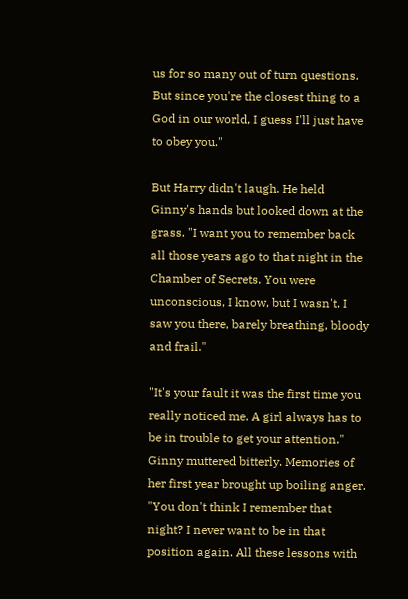us for so many out of turn questions. But since you're the closest thing to a God in our world, I guess I'll just have to obey you."

But Harry didn't laugh. He held Ginny's hands but looked down at the grass. "I want you to remember back all those years ago to that night in the Chamber of Secrets. You were unconscious, I know, but I wasn't. I saw you there, barely breathing, bloody and frail."

"It's your fault it was the first time you really noticed me. A girl always has to be in trouble to get your attention." Ginny muttered bitterly. Memories of her first year brought up boiling anger. "You don't think I remember that night? I never want to be in that position again. All these lessons with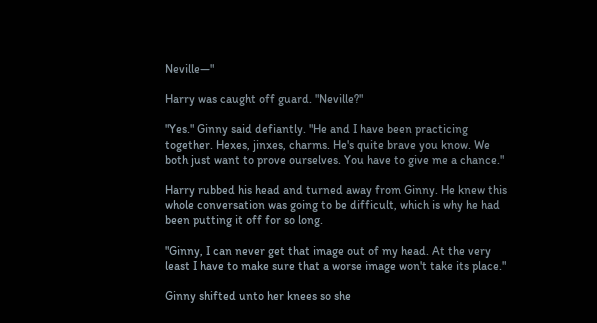Neville—"

Harry was caught off guard. "Neville?"

"Yes." Ginny said defiantly. "He and I have been practicing together. Hexes, jinxes, charms. He's quite brave you know. We both just want to prove ourselves. You have to give me a chance."

Harry rubbed his head and turned away from Ginny. He knew this whole conversation was going to be difficult, which is why he had been putting it off for so long.

"Ginny, I can never get that image out of my head. At the very least I have to make sure that a worse image won't take its place."

Ginny shifted unto her knees so she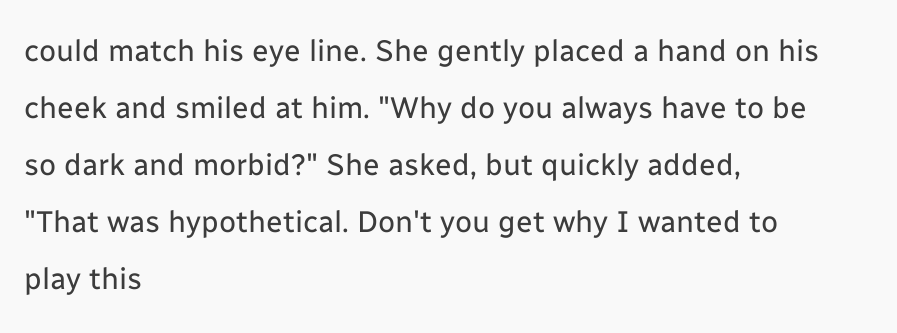could match his eye line. She gently placed a hand on his cheek and smiled at him. "Why do you always have to be so dark and morbid?" She asked, but quickly added, "That was hypothetical. Don't you get why I wanted to play this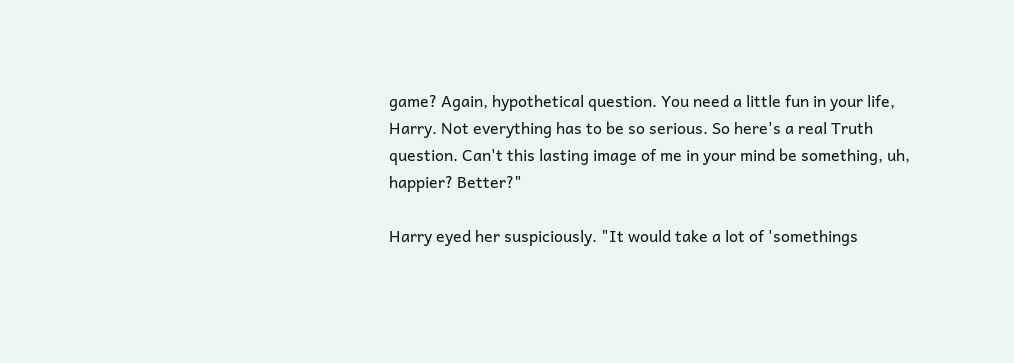game? Again, hypothetical question. You need a little fun in your life, Harry. Not everything has to be so serious. So here's a real Truth question. Can't this lasting image of me in your mind be something, uh, happier? Better?"

Harry eyed her suspiciously. "It would take a lot of 'somethings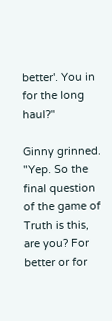better'. You in for the long haul?"

Ginny grinned. "Yep. So the final question of the game of Truth is this, are you? For better or for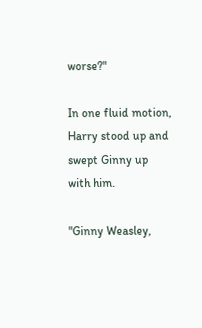worse?"

In one fluid motion, Harry stood up and swept Ginny up with him.

"Ginny Weasley,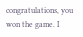congratulations, you won the game. I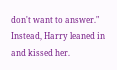don't want to answer." Instead, Harry leaned in and kissed her.